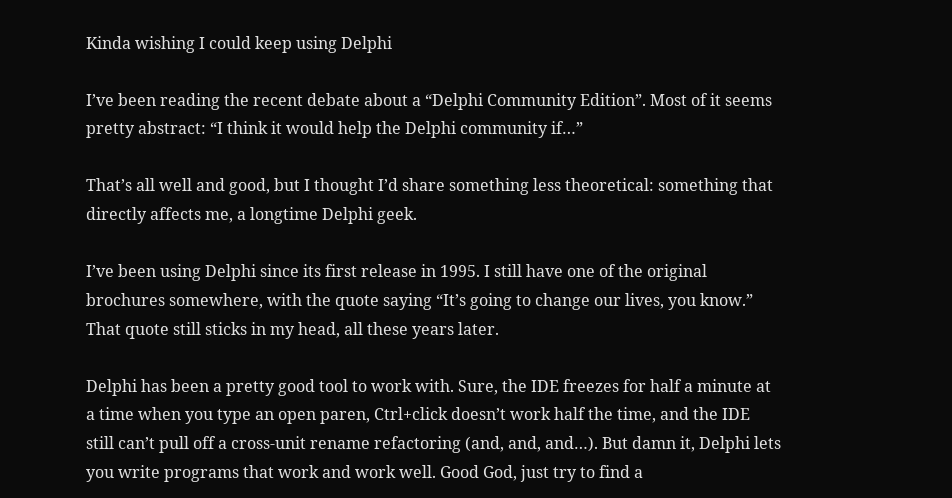Kinda wishing I could keep using Delphi

I’ve been reading the recent debate about a “Delphi Community Edition”. Most of it seems pretty abstract: “I think it would help the Delphi community if…”

That’s all well and good, but I thought I’d share something less theoretical: something that directly affects me, a longtime Delphi geek.

I’ve been using Delphi since its first release in 1995. I still have one of the original brochures somewhere, with the quote saying “It’s going to change our lives, you know.” That quote still sticks in my head, all these years later.

Delphi has been a pretty good tool to work with. Sure, the IDE freezes for half a minute at a time when you type an open paren, Ctrl+click doesn’t work half the time, and the IDE still can’t pull off a cross-unit rename refactoring (and, and, and…). But damn it, Delphi lets you write programs that work and work well. Good God, just try to find a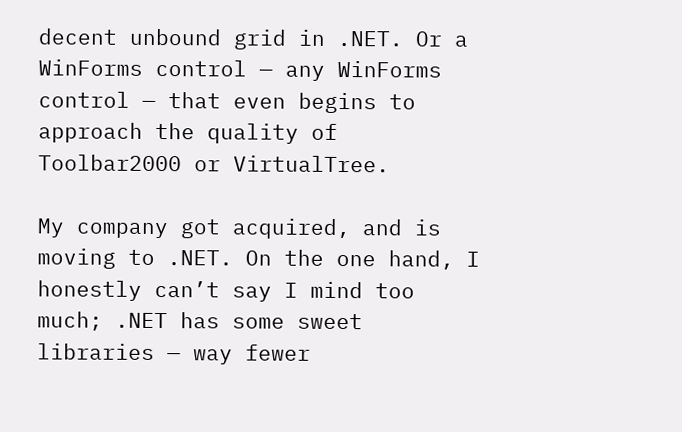decent unbound grid in .NET. Or a WinForms control — any WinForms control — that even begins to approach the quality of Toolbar2000 or VirtualTree.

My company got acquired, and is moving to .NET. On the one hand, I honestly can’t say I mind too much; .NET has some sweet libraries — way fewer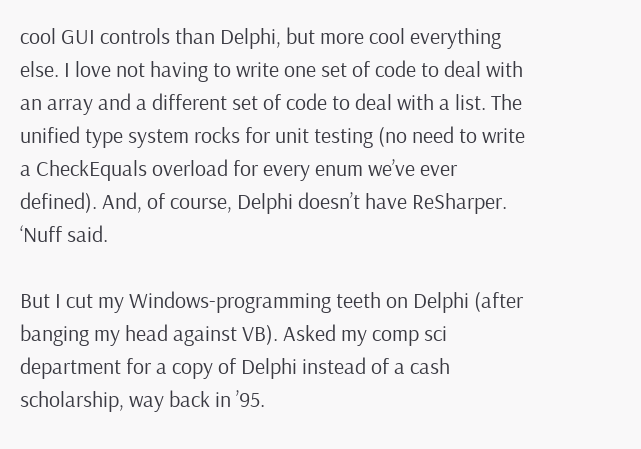cool GUI controls than Delphi, but more cool everything else. I love not having to write one set of code to deal with an array and a different set of code to deal with a list. The unified type system rocks for unit testing (no need to write a CheckEquals overload for every enum we’ve ever defined). And, of course, Delphi doesn’t have ReSharper. ‘Nuff said.

But I cut my Windows-programming teeth on Delphi (after banging my head against VB). Asked my comp sci department for a copy of Delphi instead of a cash scholarship, way back in ’95.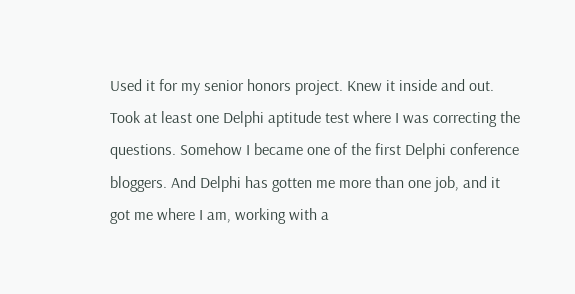Used it for my senior honors project. Knew it inside and out. Took at least one Delphi aptitude test where I was correcting the questions. Somehow I became one of the first Delphi conference bloggers. And Delphi has gotten me more than one job, and it got me where I am, working with a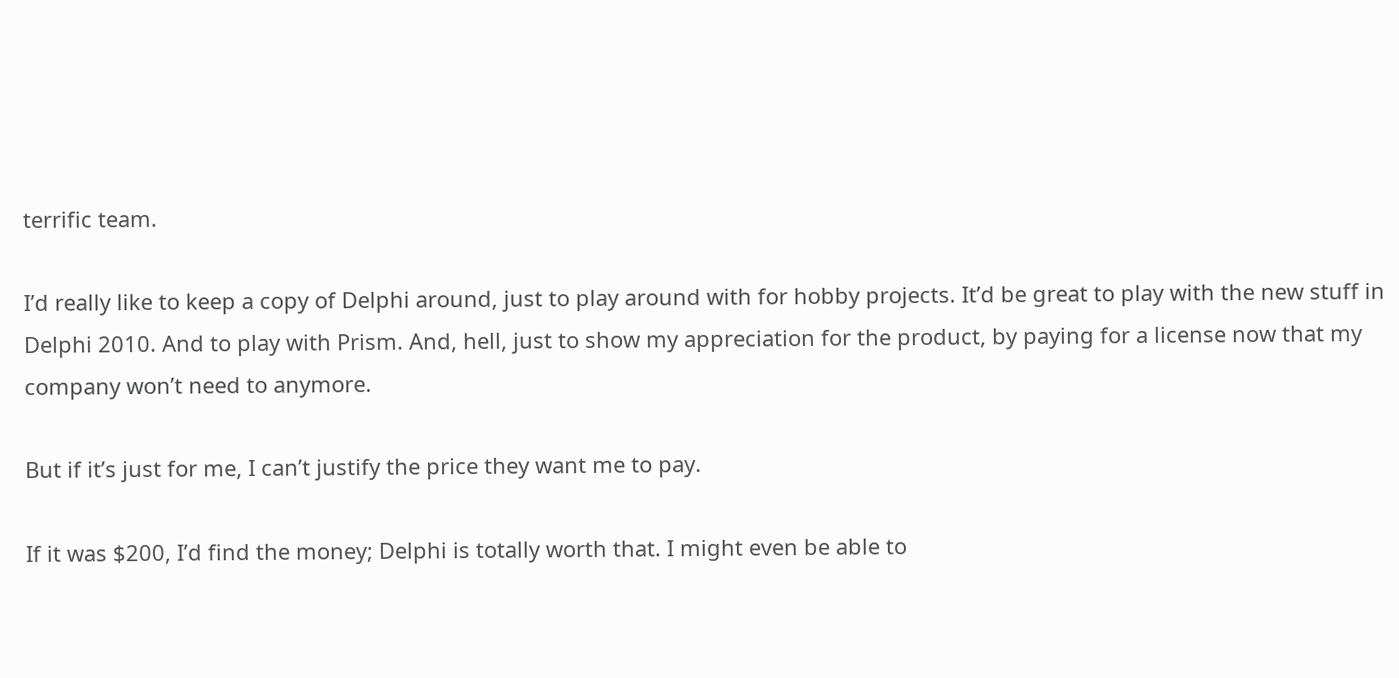terrific team.

I’d really like to keep a copy of Delphi around, just to play around with for hobby projects. It’d be great to play with the new stuff in Delphi 2010. And to play with Prism. And, hell, just to show my appreciation for the product, by paying for a license now that my company won’t need to anymore.

But if it’s just for me, I can’t justify the price they want me to pay.

If it was $200, I’d find the money; Delphi is totally worth that. I might even be able to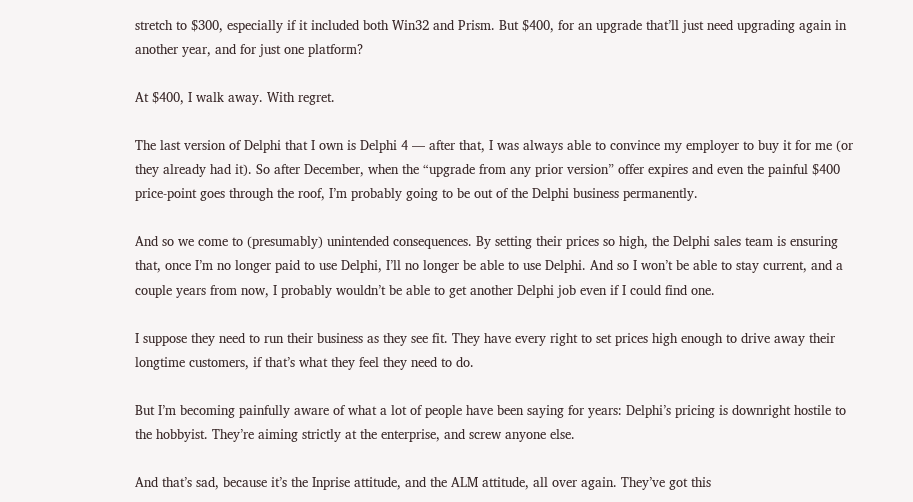stretch to $300, especially if it included both Win32 and Prism. But $400, for an upgrade that’ll just need upgrading again in another year, and for just one platform?

At $400, I walk away. With regret.

The last version of Delphi that I own is Delphi 4 — after that, I was always able to convince my employer to buy it for me (or they already had it). So after December, when the “upgrade from any prior version” offer expires and even the painful $400 price-point goes through the roof, I’m probably going to be out of the Delphi business permanently.

And so we come to (presumably) unintended consequences. By setting their prices so high, the Delphi sales team is ensuring that, once I’m no longer paid to use Delphi, I’ll no longer be able to use Delphi. And so I won’t be able to stay current, and a couple years from now, I probably wouldn’t be able to get another Delphi job even if I could find one.

I suppose they need to run their business as they see fit. They have every right to set prices high enough to drive away their longtime customers, if that’s what they feel they need to do.

But I’m becoming painfully aware of what a lot of people have been saying for years: Delphi’s pricing is downright hostile to the hobbyist. They’re aiming strictly at the enterprise, and screw anyone else.

And that’s sad, because it’s the Inprise attitude, and the ALM attitude, all over again. They’ve got this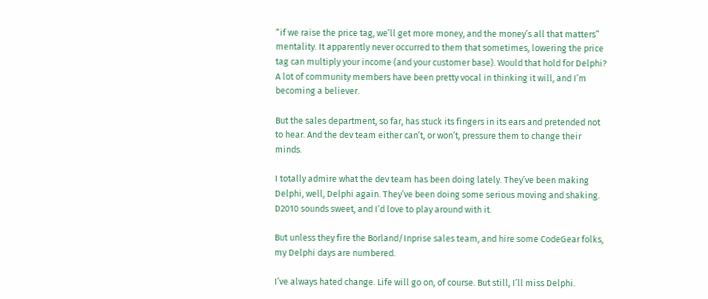“if we raise the price tag, we’ll get more money, and the money’s all that matters” mentality. It apparently never occurred to them that sometimes, lowering the price tag can multiply your income (and your customer base). Would that hold for Delphi? A lot of community members have been pretty vocal in thinking it will, and I’m becoming a believer.

But the sales department, so far, has stuck its fingers in its ears and pretended not to hear. And the dev team either can’t, or won’t, pressure them to change their minds.

I totally admire what the dev team has been doing lately. They’ve been making Delphi, well, Delphi again. They’ve been doing some serious moving and shaking. D2010 sounds sweet, and I’d love to play around with it.

But unless they fire the Borland/Inprise sales team, and hire some CodeGear folks, my Delphi days are numbered.

I’ve always hated change. Life will go on, of course. But still, I’ll miss Delphi.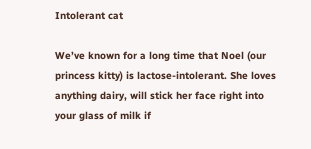Intolerant cat

We’ve known for a long time that Noel (our princess kitty) is lactose-intolerant. She loves anything dairy, will stick her face right into your glass of milk if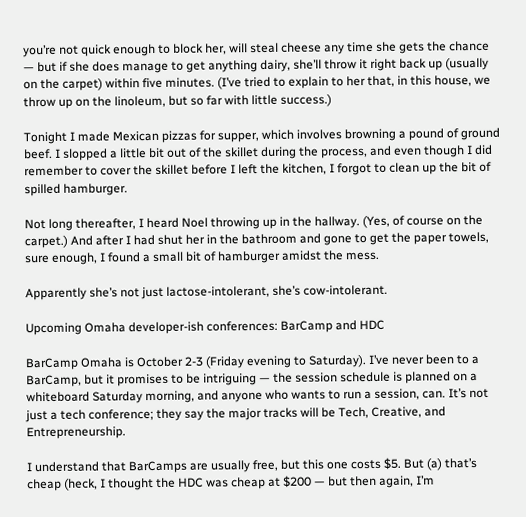you’re not quick enough to block her, will steal cheese any time she gets the chance — but if she does manage to get anything dairy, she’ll throw it right back up (usually on the carpet) within five minutes. (I’ve tried to explain to her that, in this house, we throw up on the linoleum, but so far with little success.)

Tonight I made Mexican pizzas for supper, which involves browning a pound of ground beef. I slopped a little bit out of the skillet during the process, and even though I did remember to cover the skillet before I left the kitchen, I forgot to clean up the bit of spilled hamburger.

Not long thereafter, I heard Noel throwing up in the hallway. (Yes, of course on the carpet.) And after I had shut her in the bathroom and gone to get the paper towels, sure enough, I found a small bit of hamburger amidst the mess.

Apparently she’s not just lactose-intolerant, she’s cow-intolerant.

Upcoming Omaha developer-ish conferences: BarCamp and HDC

BarCamp Omaha is October 2-3 (Friday evening to Saturday). I’ve never been to a BarCamp, but it promises to be intriguing — the session schedule is planned on a whiteboard Saturday morning, and anyone who wants to run a session, can. It’s not just a tech conference; they say the major tracks will be Tech, Creative, and Entrepreneurship.

I understand that BarCamps are usually free, but this one costs $5. But (a) that’s cheap (heck, I thought the HDC was cheap at $200 — but then again, I’m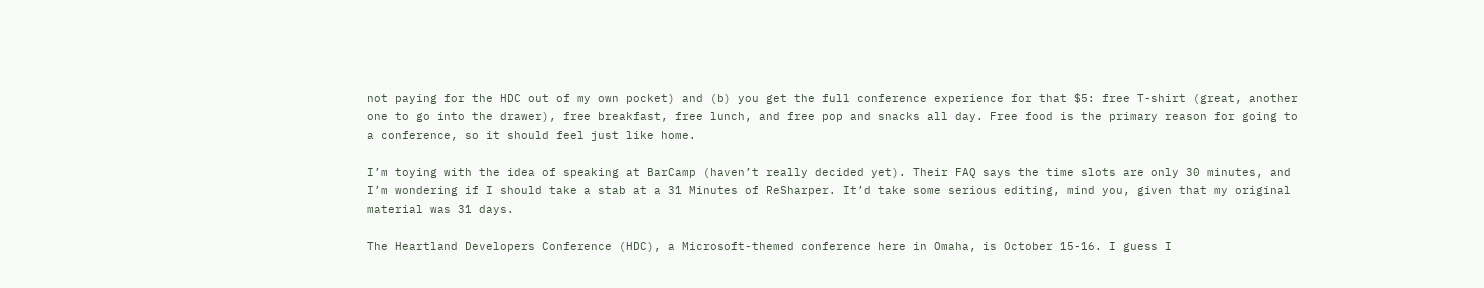not paying for the HDC out of my own pocket) and (b) you get the full conference experience for that $5: free T-shirt (great, another one to go into the drawer), free breakfast, free lunch, and free pop and snacks all day. Free food is the primary reason for going to a conference, so it should feel just like home.

I’m toying with the idea of speaking at BarCamp (haven’t really decided yet). Their FAQ says the time slots are only 30 minutes, and I’m wondering if I should take a stab at a 31 Minutes of ReSharper. It’d take some serious editing, mind you, given that my original material was 31 days.

The Heartland Developers Conference (HDC), a Microsoft-themed conference here in Omaha, is October 15-16. I guess I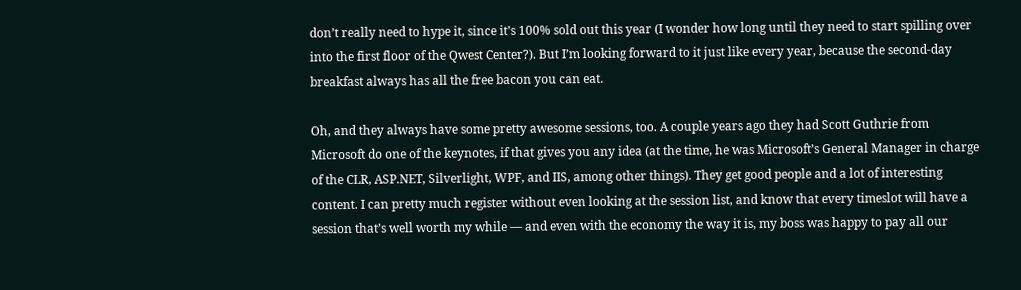don’t really need to hype it, since it’s 100% sold out this year (I wonder how long until they need to start spilling over into the first floor of the Qwest Center?). But I’m looking forward to it just like every year, because the second-day breakfast always has all the free bacon you can eat.

Oh, and they always have some pretty awesome sessions, too. A couple years ago they had Scott Guthrie from Microsoft do one of the keynotes, if that gives you any idea (at the time, he was Microsoft’s General Manager in charge of the CLR, ASP.NET, Silverlight, WPF, and IIS, among other things). They get good people and a lot of interesting content. I can pretty much register without even looking at the session list, and know that every timeslot will have a session that’s well worth my while — and even with the economy the way it is, my boss was happy to pay all our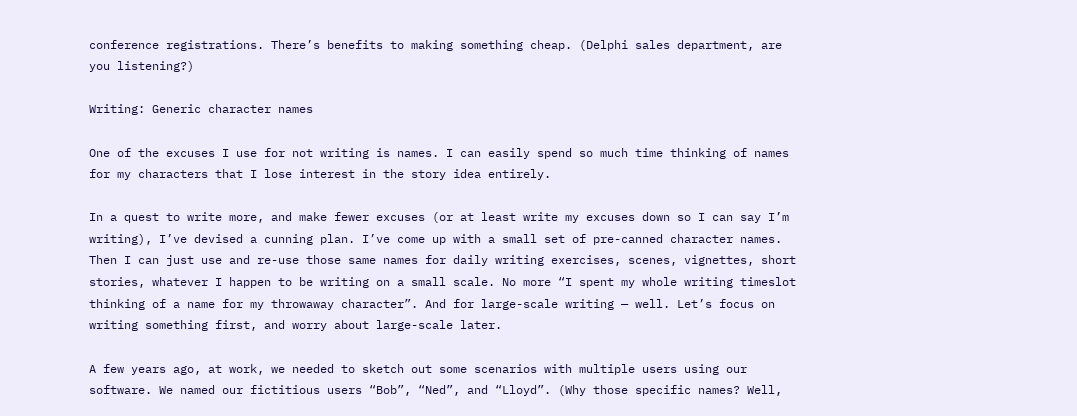conference registrations. There’s benefits to making something cheap. (Delphi sales department, are you listening?)

Writing: Generic character names

One of the excuses I use for not writing is names. I can easily spend so much time thinking of names for my characters that I lose interest in the story idea entirely.

In a quest to write more, and make fewer excuses (or at least write my excuses down so I can say I’m writing), I’ve devised a cunning plan. I’ve come up with a small set of pre-canned character names. Then I can just use and re-use those same names for daily writing exercises, scenes, vignettes, short stories, whatever I happen to be writing on a small scale. No more “I spent my whole writing timeslot thinking of a name for my throwaway character”. And for large-scale writing — well. Let’s focus on writing something first, and worry about large-scale later.

A few years ago, at work, we needed to sketch out some scenarios with multiple users using our software. We named our fictitious users “Bob”, “Ned”, and “Lloyd”. (Why those specific names? Well,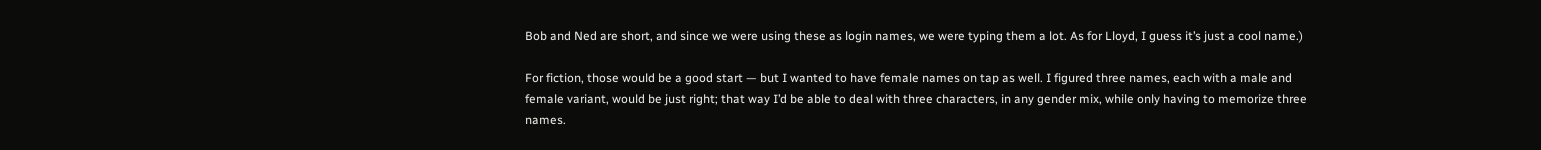Bob and Ned are short, and since we were using these as login names, we were typing them a lot. As for Lloyd, I guess it’s just a cool name.)

For fiction, those would be a good start — but I wanted to have female names on tap as well. I figured three names, each with a male and female variant, would be just right; that way I’d be able to deal with three characters, in any gender mix, while only having to memorize three names.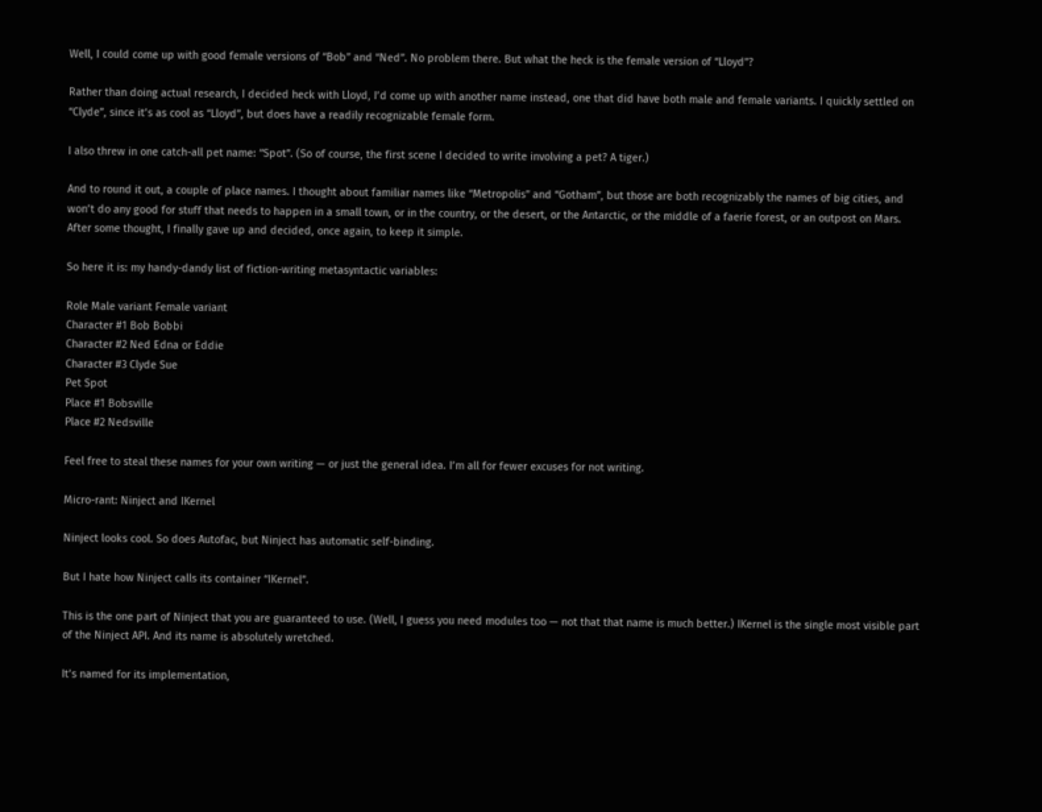Well, I could come up with good female versions of “Bob” and “Ned”. No problem there. But what the heck is the female version of “Lloyd”?

Rather than doing actual research, I decided heck with Lloyd, I’d come up with another name instead, one that did have both male and female variants. I quickly settled on “Clyde”, since it’s as cool as “Lloyd”, but does have a readily recognizable female form.

I also threw in one catch-all pet name: “Spot”. (So of course, the first scene I decided to write involving a pet? A tiger.)

And to round it out, a couple of place names. I thought about familiar names like “Metropolis” and “Gotham”, but those are both recognizably the names of big cities, and won’t do any good for stuff that needs to happen in a small town, or in the country, or the desert, or the Antarctic, or the middle of a faerie forest, or an outpost on Mars. After some thought, I finally gave up and decided, once again, to keep it simple.

So here it is: my handy-dandy list of fiction-writing metasyntactic variables:

Role Male variant Female variant
Character #1 Bob Bobbi
Character #2 Ned Edna or Eddie
Character #3 Clyde Sue
Pet Spot
Place #1 Bobsville
Place #2 Nedsville

Feel free to steal these names for your own writing — or just the general idea. I’m all for fewer excuses for not writing.

Micro-rant: Ninject and IKernel

Ninject looks cool. So does Autofac, but Ninject has automatic self-binding.

But I hate how Ninject calls its container “IKernel”.

This is the one part of Ninject that you are guaranteed to use. (Well, I guess you need modules too — not that that name is much better.) IKernel is the single most visible part of the Ninject API. And its name is absolutely wretched.

It’s named for its implementation,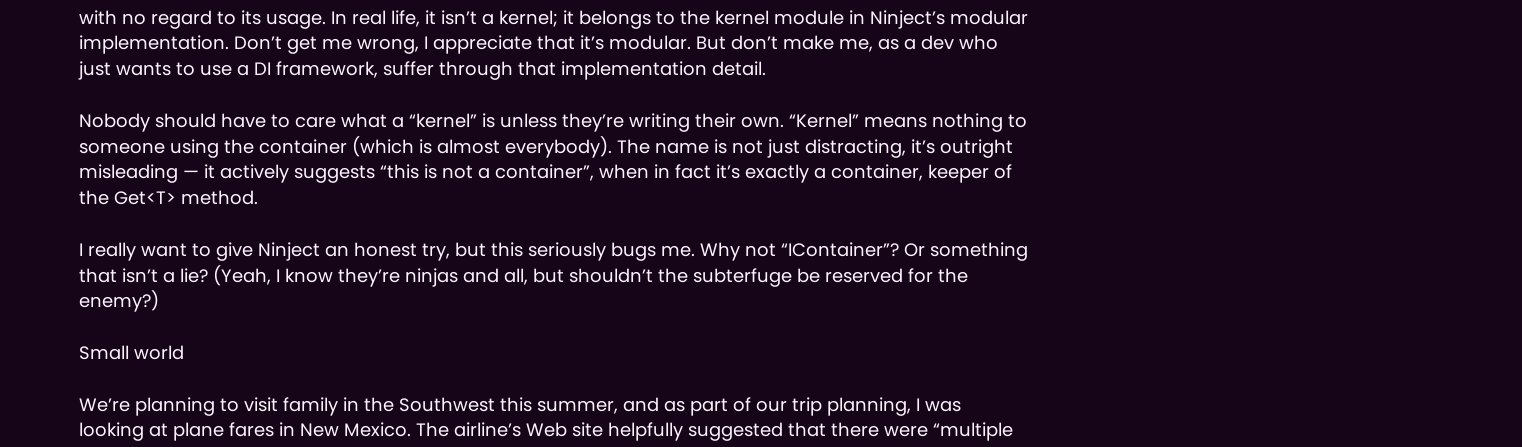with no regard to its usage. In real life, it isn’t a kernel; it belongs to the kernel module in Ninject’s modular implementation. Don’t get me wrong, I appreciate that it’s modular. But don’t make me, as a dev who just wants to use a DI framework, suffer through that implementation detail.

Nobody should have to care what a “kernel” is unless they’re writing their own. “Kernel” means nothing to someone using the container (which is almost everybody). The name is not just distracting, it’s outright misleading — it actively suggests “this is not a container”, when in fact it’s exactly a container, keeper of the Get<T> method.

I really want to give Ninject an honest try, but this seriously bugs me. Why not “IContainer”? Or something that isn’t a lie? (Yeah, I know they’re ninjas and all, but shouldn’t the subterfuge be reserved for the enemy?)

Small world

We’re planning to visit family in the Southwest this summer, and as part of our trip planning, I was looking at plane fares in New Mexico. The airline’s Web site helpfully suggested that there were “multiple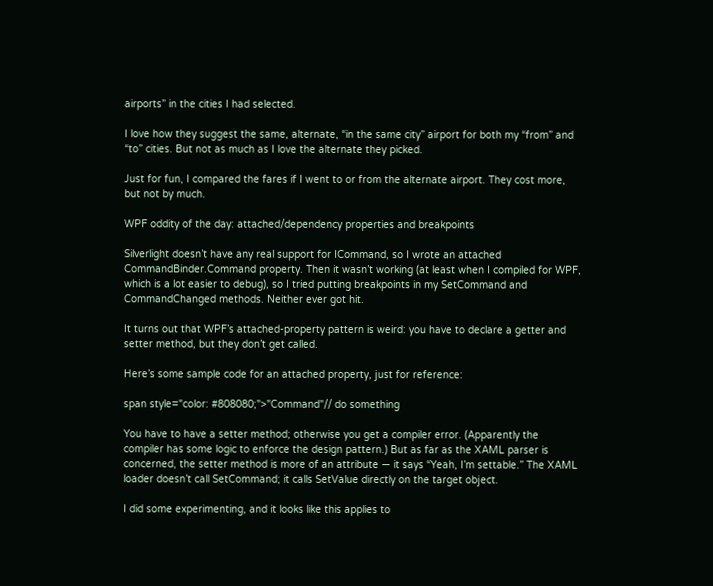airports” in the cities I had selected.

I love how they suggest the same, alternate, “in the same city” airport for both my “from” and “to” cities. But not as much as I love the alternate they picked.

Just for fun, I compared the fares if I went to or from the alternate airport. They cost more, but not by much.

WPF oddity of the day: attached/dependency properties and breakpoints

Silverlight doesn’t have any real support for ICommand, so I wrote an attached CommandBinder.Command property. Then it wasn’t working (at least when I compiled for WPF, which is a lot easier to debug), so I tried putting breakpoints in my SetCommand and CommandChanged methods. Neither ever got hit.

It turns out that WPF’s attached-property pattern is weird: you have to declare a getter and setter method, but they don’t get called.

Here’s some sample code for an attached property, just for reference:

span style="color: #808080;">"Command"// do something

You have to have a setter method; otherwise you get a compiler error. (Apparently the compiler has some logic to enforce the design pattern.) But as far as the XAML parser is concerned, the setter method is more of an attribute — it says “Yeah, I’m settable.” The XAML loader doesn’t call SetCommand; it calls SetValue directly on the target object.

I did some experimenting, and it looks like this applies to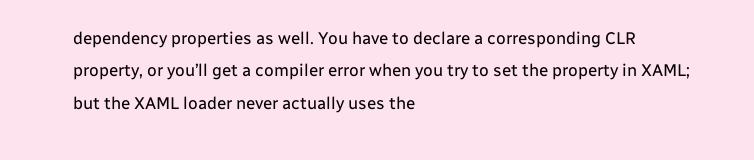dependency properties as well. You have to declare a corresponding CLR property, or you’ll get a compiler error when you try to set the property in XAML; but the XAML loader never actually uses the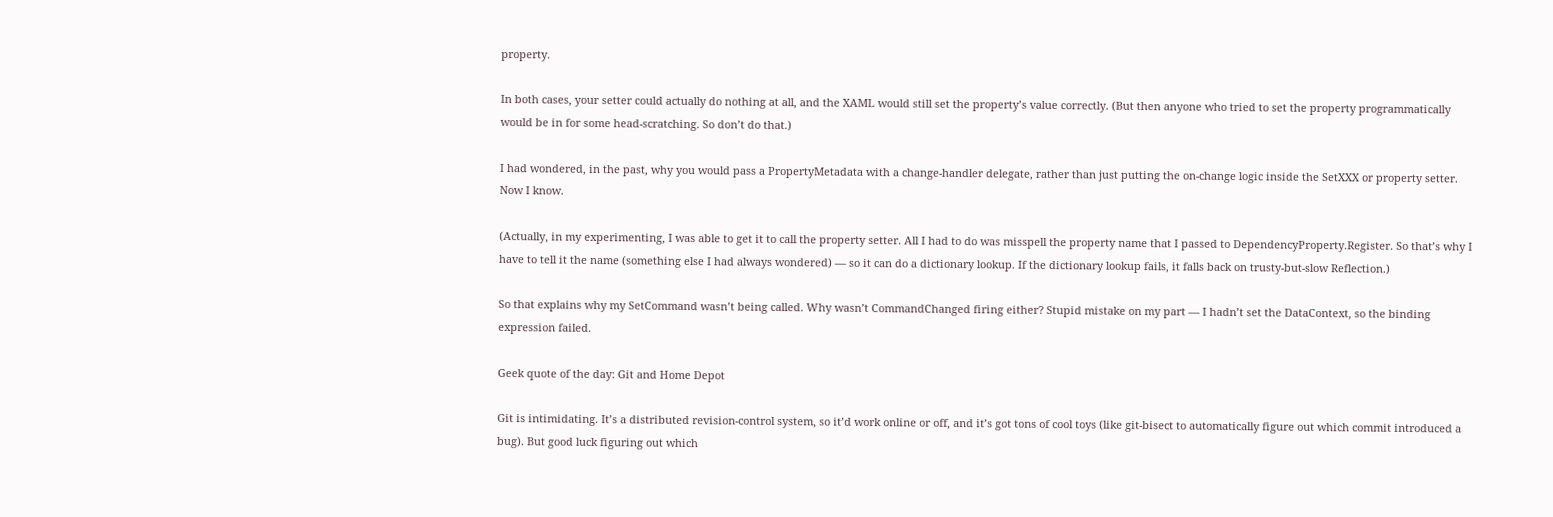property.

In both cases, your setter could actually do nothing at all, and the XAML would still set the property’s value correctly. (But then anyone who tried to set the property programmatically would be in for some head-scratching. So don’t do that.)

I had wondered, in the past, why you would pass a PropertyMetadata with a change-handler delegate, rather than just putting the on-change logic inside the SetXXX or property setter. Now I know.

(Actually, in my experimenting, I was able to get it to call the property setter. All I had to do was misspell the property name that I passed to DependencyProperty.Register. So that’s why I have to tell it the name (something else I had always wondered) — so it can do a dictionary lookup. If the dictionary lookup fails, it falls back on trusty-but-slow Reflection.)

So that explains why my SetCommand wasn’t being called. Why wasn’t CommandChanged firing either? Stupid mistake on my part — I hadn’t set the DataContext, so the binding expression failed.

Geek quote of the day: Git and Home Depot

Git is intimidating. It’s a distributed revision-control system, so it’d work online or off, and it’s got tons of cool toys (like git-bisect to automatically figure out which commit introduced a bug). But good luck figuring out which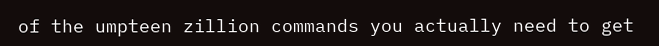of the umpteen zillion commands you actually need to get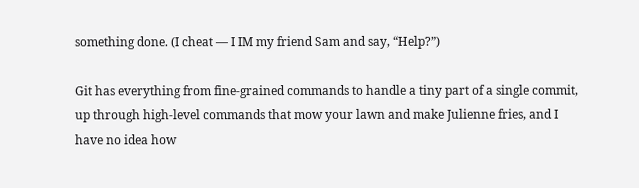something done. (I cheat — I IM my friend Sam and say, “Help?”)

Git has everything from fine-grained commands to handle a tiny part of a single commit, up through high-level commands that mow your lawn and make Julienne fries, and I have no idea how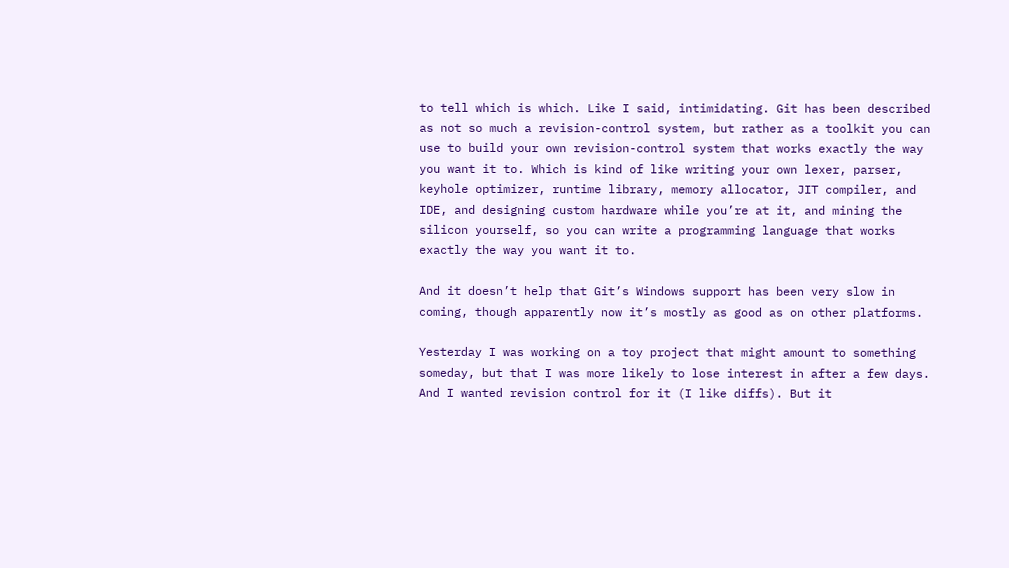to tell which is which. Like I said, intimidating. Git has been described as not so much a revision-control system, but rather as a toolkit you can use to build your own revision-control system that works exactly the way you want it to. Which is kind of like writing your own lexer, parser, keyhole optimizer, runtime library, memory allocator, JIT compiler, and IDE, and designing custom hardware while you’re at it, and mining the silicon yourself, so you can write a programming language that works exactly the way you want it to.

And it doesn’t help that Git’s Windows support has been very slow in coming, though apparently now it’s mostly as good as on other platforms.

Yesterday I was working on a toy project that might amount to something someday, but that I was more likely to lose interest in after a few days. And I wanted revision control for it (I like diffs). But it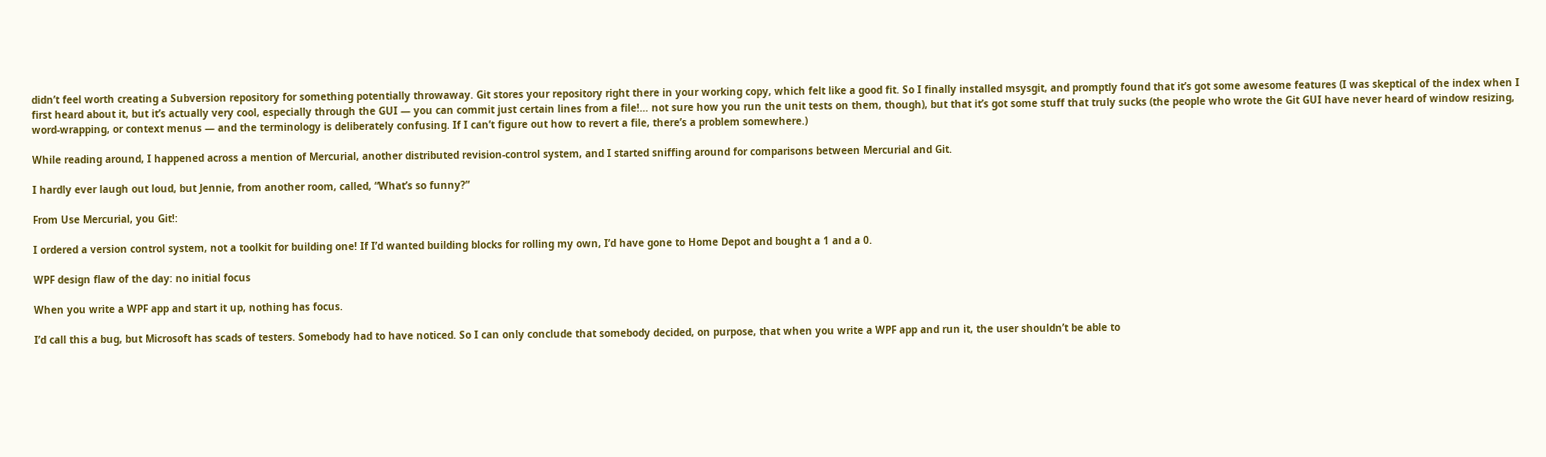didn’t feel worth creating a Subversion repository for something potentially throwaway. Git stores your repository right there in your working copy, which felt like a good fit. So I finally installed msysgit, and promptly found that it’s got some awesome features (I was skeptical of the index when I first heard about it, but it’s actually very cool, especially through the GUI — you can commit just certain lines from a file!… not sure how you run the unit tests on them, though), but that it’s got some stuff that truly sucks (the people who wrote the Git GUI have never heard of window resizing, word-wrapping, or context menus — and the terminology is deliberately confusing. If I can’t figure out how to revert a file, there’s a problem somewhere.)

While reading around, I happened across a mention of Mercurial, another distributed revision-control system, and I started sniffing around for comparisons between Mercurial and Git.

I hardly ever laugh out loud, but Jennie, from another room, called, “What’s so funny?”

From Use Mercurial, you Git!:

I ordered a version control system, not a toolkit for building one! If I’d wanted building blocks for rolling my own, I’d have gone to Home Depot and bought a 1 and a 0.

WPF design flaw of the day: no initial focus

When you write a WPF app and start it up, nothing has focus.

I’d call this a bug, but Microsoft has scads of testers. Somebody had to have noticed. So I can only conclude that somebody decided, on purpose, that when you write a WPF app and run it, the user shouldn’t be able to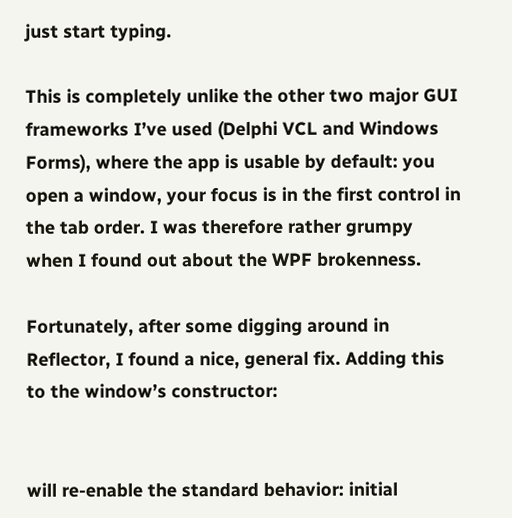just start typing.

This is completely unlike the other two major GUI frameworks I’ve used (Delphi VCL and Windows Forms), where the app is usable by default: you open a window, your focus is in the first control in the tab order. I was therefore rather grumpy when I found out about the WPF brokenness.

Fortunately, after some digging around in Reflector, I found a nice, general fix. Adding this to the window’s constructor:


will re-enable the standard behavior: initial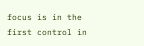focus is in the first control in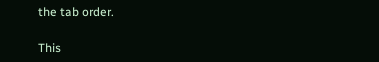the tab order.

This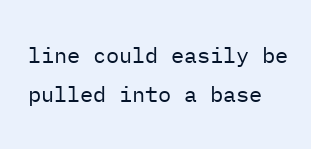line could easily be pulled into a base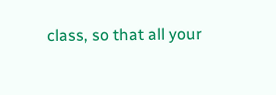class, so that all your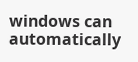windows can automatically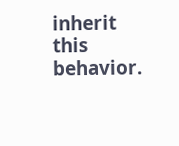inherit this behavior.